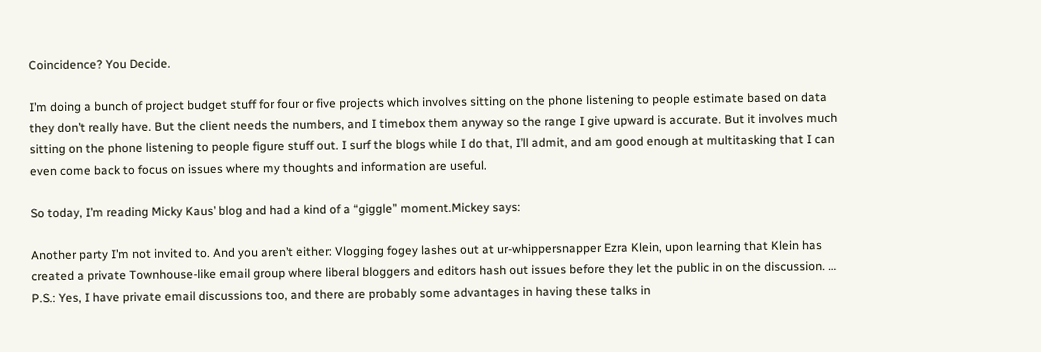Coincidence? You Decide.

I’m doing a bunch of project budget stuff for four or five projects which involves sitting on the phone listening to people estimate based on data they don’t really have. But the client needs the numbers, and I timebox them anyway so the range I give upward is accurate. But it involves much sitting on the phone listening to people figure stuff out. I surf the blogs while I do that, I’ll admit, and am good enough at multitasking that I can even come back to focus on issues where my thoughts and information are useful.

So today, I’m reading Micky Kaus’ blog and had a kind of a “giggle” moment.Mickey says:

Another party I’m not invited to. And you aren’t either: Vlogging fogey lashes out at ur-whippersnapper Ezra Klein, upon learning that Klein has created a private Townhouse-like email group where liberal bloggers and editors hash out issues before they let the public in on the discussion. … P.S.: Yes, I have private email discussions too, and there are probably some advantages in having these talks in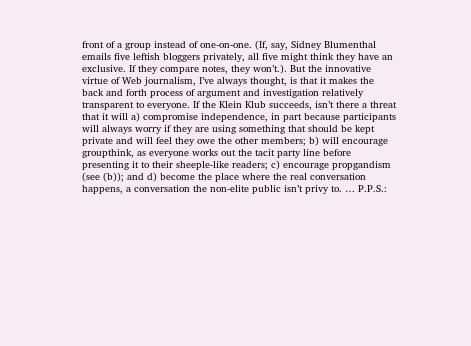front of a group instead of one-on-one. (If, say, Sidney Blumenthal emails five leftish bloggers privately, all five might think they have an exclusive. If they compare notes, they won’t.). But the innovative virtue of Web journalism, I’ve always thought, is that it makes the back and forth process of argument and investigation relatively transparent to everyone. If the Klein Klub succeeds, isn’t there a threat that it will a) compromise independence, in part because participants will always worry if they are using something that should be kept private and will feel they owe the other members; b) will encourage groupthink, as everyone works out the tacit party line before presenting it to their sheeple-like readers; c) encourage propgandism (see (b)); and d) become the place where the real conversation happens, a conversation the non-elite public isn’t privy to. … P.P.S.: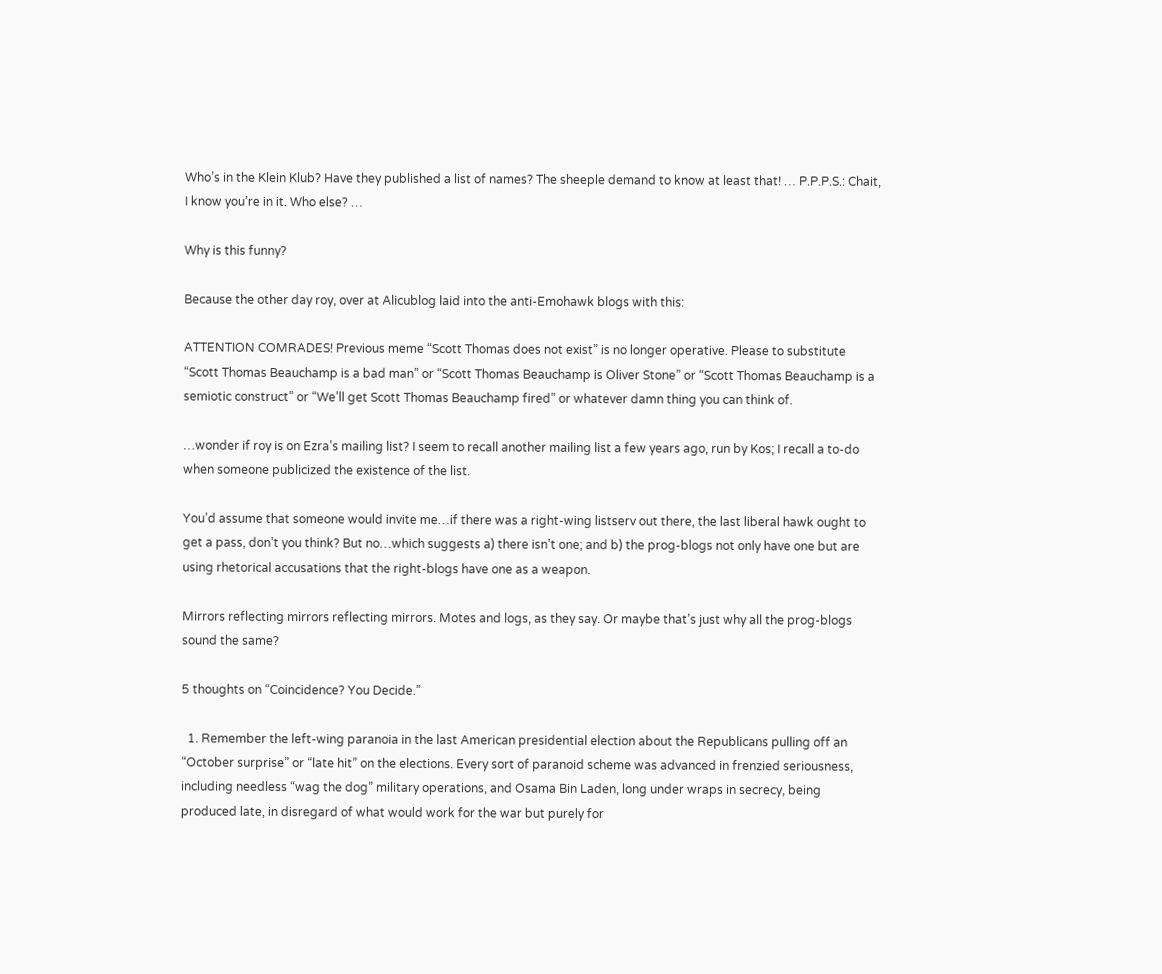Who’s in the Klein Klub? Have they published a list of names? The sheeple demand to know at least that! … P.P.P.S.: Chait, I know you’re in it. Who else? …

Why is this funny?

Because the other day roy, over at Alicublog laid into the anti-Emohawk blogs with this:

ATTENTION COMRADES! Previous meme “Scott Thomas does not exist” is no longer operative. Please to substitute “Scott Thomas Beauchamp is a bad man” or “Scott Thomas Beauchamp is Oliver Stone” or “Scott Thomas Beauchamp is a semiotic construct” or “We’ll get Scott Thomas Beauchamp fired” or whatever damn thing you can think of.

…wonder if roy is on Ezra’s mailing list? I seem to recall another mailing list a few years ago, run by Kos; I recall a to-do when someone publicized the existence of the list.

You’d assume that someone would invite me…if there was a right-wing listserv out there, the last liberal hawk ought to get a pass, don’t you think? But no…which suggests a) there isn’t one; and b) the prog-blogs not only have one but are using rhetorical accusations that the right-blogs have one as a weapon.

Mirrors reflecting mirrors reflecting mirrors. Motes and logs, as they say. Or maybe that’s just why all the prog-blogs sound the same?

5 thoughts on “Coincidence? You Decide.”

  1. Remember the left-wing paranoia in the last American presidential election about the Republicans pulling off an “October surprise” or “late hit” on the elections. Every sort of paranoid scheme was advanced in frenzied seriousness, including needless “wag the dog” military operations, and Osama Bin Laden, long under wraps in secrecy, being produced late, in disregard of what would work for the war but purely for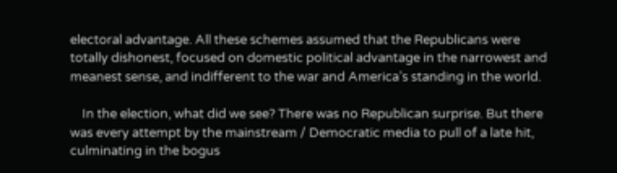electoral advantage. All these schemes assumed that the Republicans were totally dishonest, focused on domestic political advantage in the narrowest and meanest sense, and indifferent to the war and America’s standing in the world.

    In the election, what did we see? There was no Republican surprise. But there was every attempt by the mainstream / Democratic media to pull of a late hit, culminating in the bogus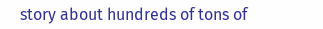story about hundreds of tons of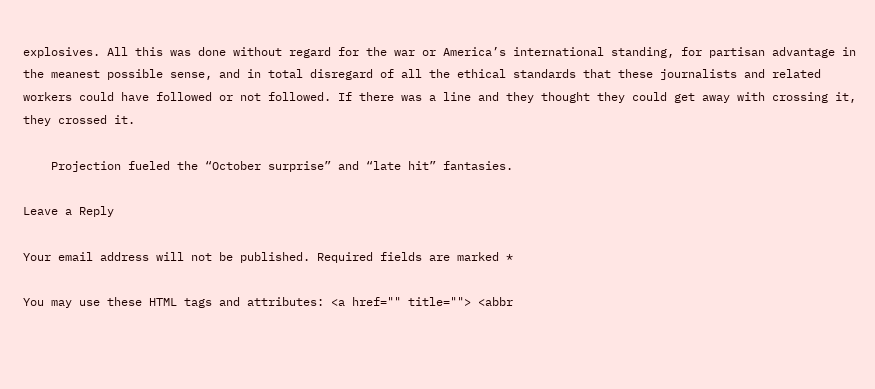explosives. All this was done without regard for the war or America’s international standing, for partisan advantage in the meanest possible sense, and in total disregard of all the ethical standards that these journalists and related workers could have followed or not followed. If there was a line and they thought they could get away with crossing it, they crossed it.

    Projection fueled the “October surprise” and “late hit” fantasies.

Leave a Reply

Your email address will not be published. Required fields are marked *

You may use these HTML tags and attributes: <a href="" title=""> <abbr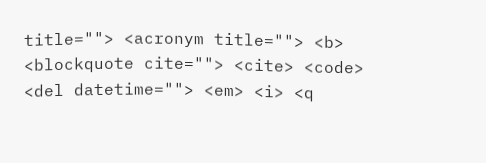title=""> <acronym title=""> <b> <blockquote cite=""> <cite> <code> <del datetime=""> <em> <i> <q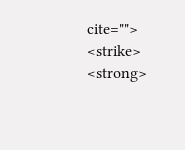cite=""> <strike> <strong>